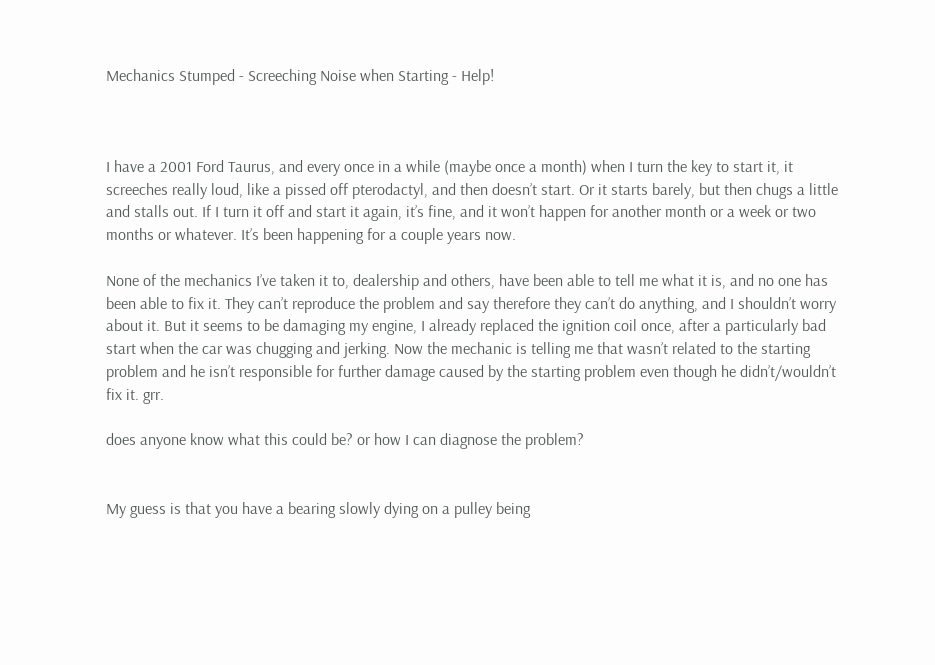Mechanics Stumped - Screeching Noise when Starting - Help!



I have a 2001 Ford Taurus, and every once in a while (maybe once a month) when I turn the key to start it, it screeches really loud, like a pissed off pterodactyl, and then doesn’t start. Or it starts barely, but then chugs a little and stalls out. If I turn it off and start it again, it’s fine, and it won’t happen for another month or a week or two months or whatever. It’s been happening for a couple years now.

None of the mechanics I’ve taken it to, dealership and others, have been able to tell me what it is, and no one has been able to fix it. They can’t reproduce the problem and say therefore they can’t do anything, and I shouldn’t worry about it. But it seems to be damaging my engine, I already replaced the ignition coil once, after a particularly bad start when the car was chugging and jerking. Now the mechanic is telling me that wasn’t related to the starting problem and he isn’t responsible for further damage caused by the starting problem even though he didn’t/wouldn’t fix it. grr.

does anyone know what this could be? or how I can diagnose the problem?


My guess is that you have a bearing slowly dying on a pulley being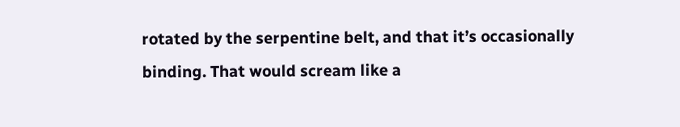rotated by the serpentine belt, and that it’s occasionally binding. That would scream like a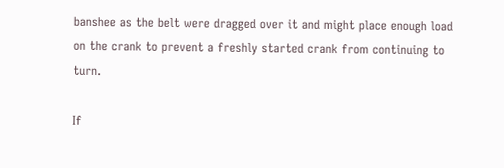banshee as the belt were dragged over it and might place enough load on the crank to prevent a freshly started crank from continuing to turn.

If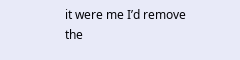it were me I’d remove the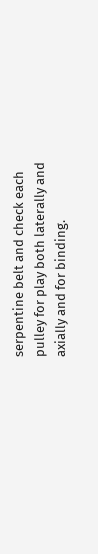serpentine belt and check each pulley for play both laterally and axially and for binding.